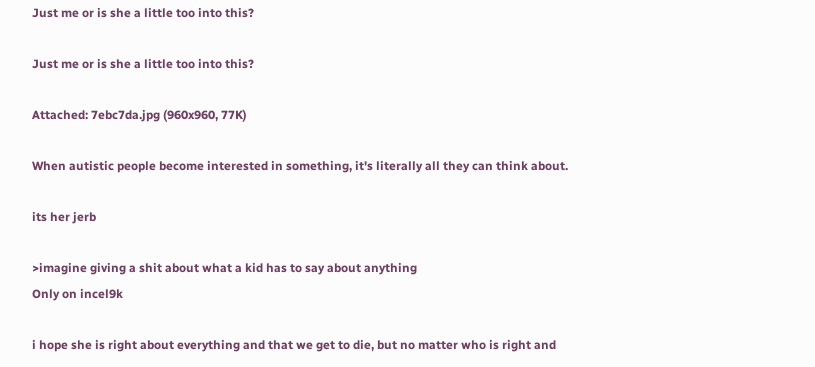Just me or is she a little too into this?

Just me or is she a little too into this?

Attached: 7ebc7da.jpg (960x960, 77K)

When autistic people become interested in something, it's literally all they can think about.

its her jerb

>imagine giving a shit about what a kid has to say about anything
Only on incel9k

i hope she is right about everything and that we get to die, but no matter who is right and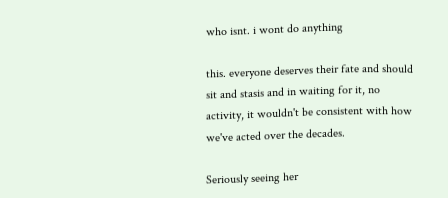who isnt. i wont do anything

this. everyone deserves their fate and should sit and stasis and in waiting for it, no activity, it wouldn't be consistent with how we've acted over the decades.

Seriously seeing her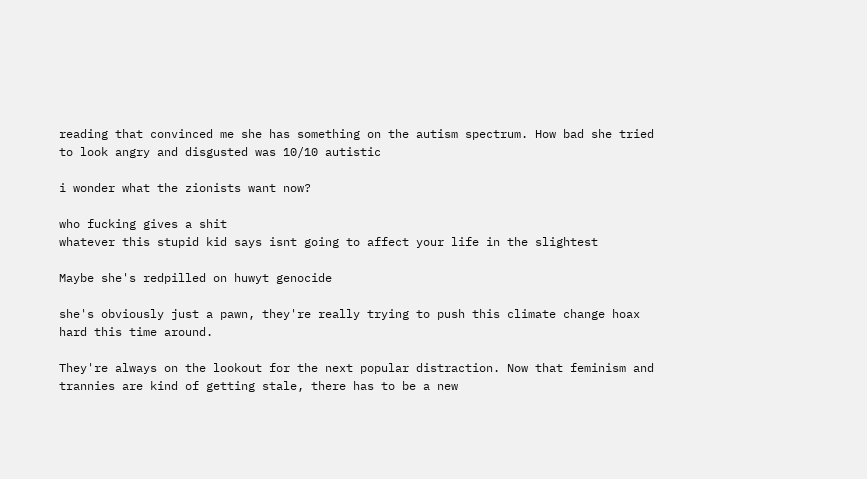reading that convinced me she has something on the autism spectrum. How bad she tried to look angry and disgusted was 10/10 autistic

i wonder what the zionists want now?

who fucking gives a shit
whatever this stupid kid says isnt going to affect your life in the slightest

Maybe she's redpilled on huwyt genocide

she's obviously just a pawn, they're really trying to push this climate change hoax hard this time around.

They're always on the lookout for the next popular distraction. Now that feminism and trannies are kind of getting stale, there has to be a new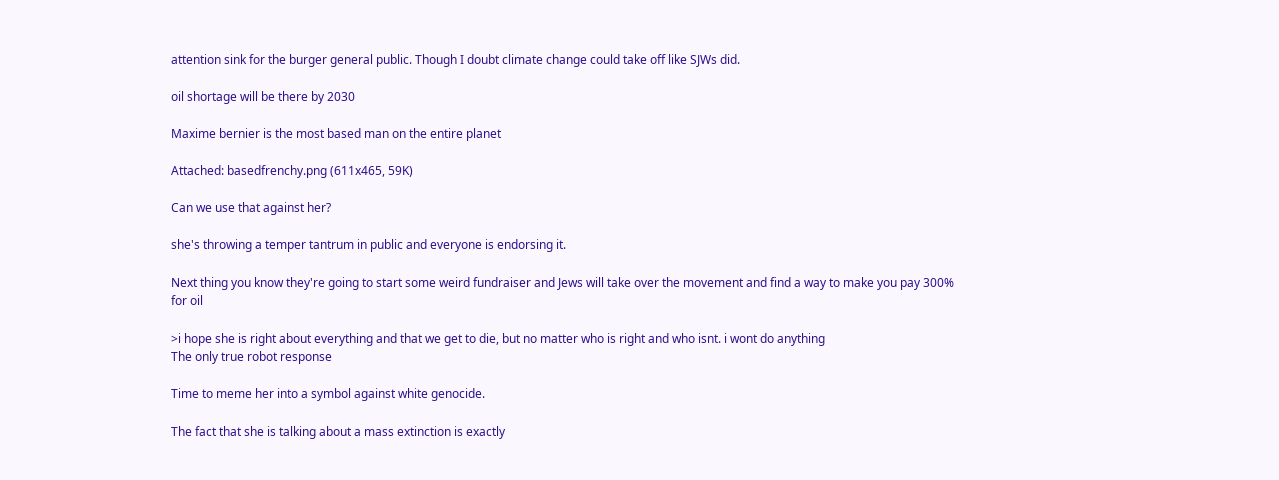attention sink for the burger general public. Though I doubt climate change could take off like SJWs did.

oil shortage will be there by 2030

Maxime bernier is the most based man on the entire planet

Attached: basedfrenchy.png (611x465, 59K)

Can we use that against her?

she's throwing a temper tantrum in public and everyone is endorsing it.

Next thing you know they're going to start some weird fundraiser and Jews will take over the movement and find a way to make you pay 300% for oil

>i hope she is right about everything and that we get to die, but no matter who is right and who isnt. i wont do anything
The only true robot response

Time to meme her into a symbol against white genocide.

The fact that she is talking about a mass extinction is exactly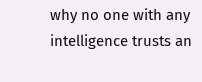why no one with any intelligence trusts an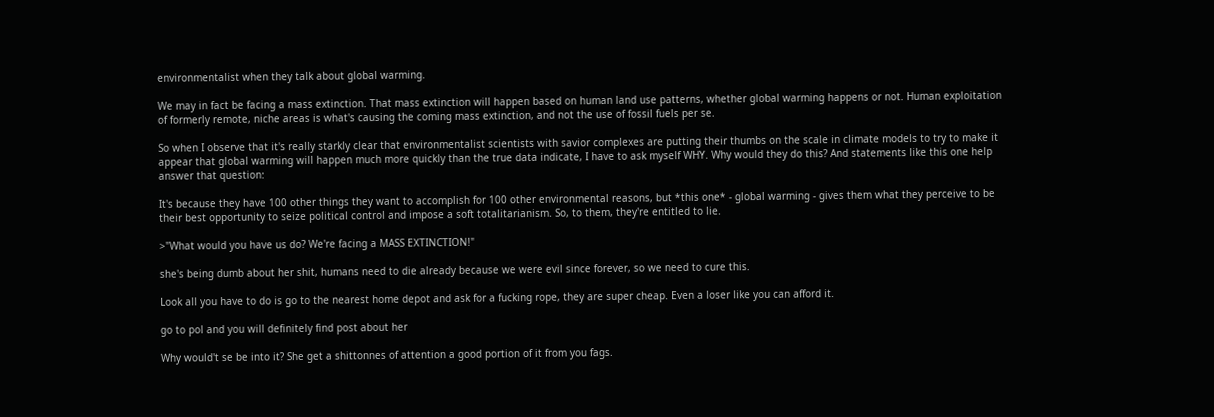environmentalist when they talk about global warming.

We may in fact be facing a mass extinction. That mass extinction will happen based on human land use patterns, whether global warming happens or not. Human exploitation of formerly remote, niche areas is what's causing the coming mass extinction, and not the use of fossil fuels per se.

So when I observe that it's really starkly clear that environmentalist scientists with savior complexes are putting their thumbs on the scale in climate models to try to make it appear that global warming will happen much more quickly than the true data indicate, I have to ask myself WHY. Why would they do this? And statements like this one help answer that question:

It's because they have 100 other things they want to accomplish for 100 other environmental reasons, but *this one* - global warming - gives them what they perceive to be their best opportunity to seize political control and impose a soft totalitarianism. So, to them, they're entitled to lie.

>"What would you have us do? We're facing a MASS EXTINCTION!"

she's being dumb about her shit, humans need to die already because we were evil since forever, so we need to cure this.

Look all you have to do is go to the nearest home depot and ask for a fucking rope, they are super cheap. Even a loser like you can afford it.

go to pol and you will definitely find post about her

Why would't se be into it? She get a shittonnes of attention a good portion of it from you fags.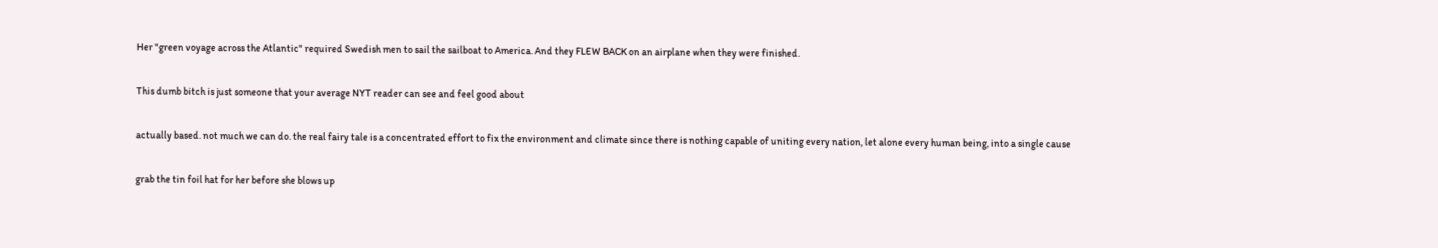Her "green voyage across the Atlantic" required Swedish men to sail the sailboat to America. And they FLEW BACK on an airplane when they were finished.

This dumb bitch is just someone that your average NYT reader can see and feel good about

actually based. not much we can do. the real fairy tale is a concentrated effort to fix the environment and climate since there is nothing capable of uniting every nation, let alone every human being, into a single cause

grab the tin foil hat for her before she blows up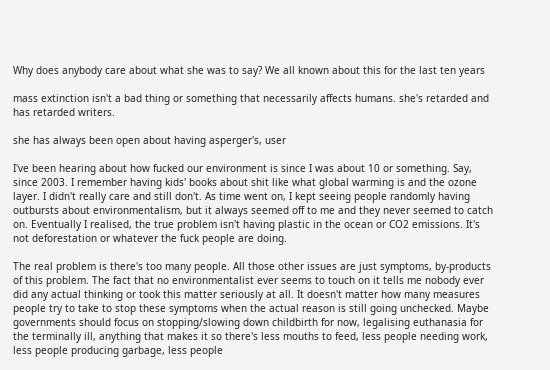Why does anybody care about what she was to say? We all known about this for the last ten years

mass extinction isn't a bad thing or something that necessarily affects humans. she's retarded and has retarded writers.

she has always been open about having asperger's, user

I've been hearing about how fucked our environment is since I was about 10 or something. Say, since 2003. I remember having kids' books about shit like what global warming is and the ozone layer. I didn't really care and still don't. As time went on, I kept seeing people randomly having outbursts about environmentalism, but it always seemed off to me and they never seemed to catch on. Eventually I realised, the true problem isn't having plastic in the ocean or CO2 emissions. It's not deforestation or whatever the fuck people are doing.

The real problem is there's too many people. All those other issues are just symptoms, by-products of this problem. The fact that no environmentalist ever seems to touch on it tells me nobody ever did any actual thinking or took this matter seriously at all. It doesn't matter how many measures people try to take to stop these symptoms when the actual reason is still going unchecked. Maybe governments should focus on stopping/slowing down childbirth for now, legalising euthanasia for the terminally ill, anything that makes it so there's less mouths to feed, less people needing work, less people producing garbage, less people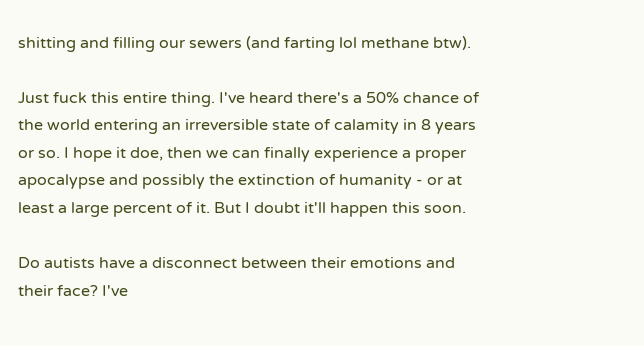shitting and filling our sewers (and farting lol methane btw).

Just fuck this entire thing. I've heard there's a 50% chance of the world entering an irreversible state of calamity in 8 years or so. I hope it doe, then we can finally experience a proper apocalypse and possibly the extinction of humanity - or at least a large percent of it. But I doubt it'll happen this soon.

Do autists have a disconnect between their emotions and their face? I've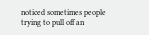noticed sometimes people trying to pull off an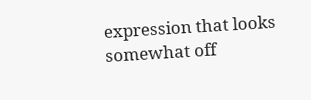expression that looks somewhat off